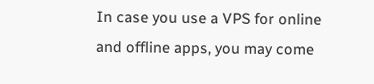In case you use a VPS for online and offline apps, you may come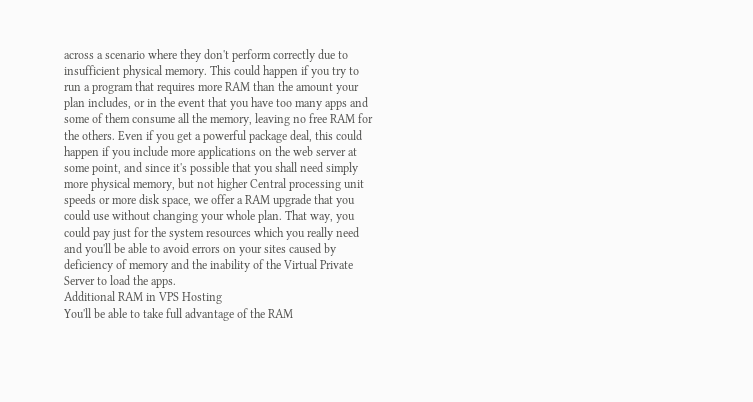across a scenario where they don't perform correctly due to insufficient physical memory. This could happen if you try to run a program that requires more RAM than the amount your plan includes, or in the event that you have too many apps and some of them consume all the memory, leaving no free RAM for the others. Even if you get a powerful package deal, this could happen if you include more applications on the web server at some point, and since it's possible that you shall need simply more physical memory, but not higher Central processing unit speeds or more disk space, we offer a RAM upgrade that you could use without changing your whole plan. That way, you could pay just for the system resources which you really need and you'll be able to avoid errors on your sites caused by deficiency of memory and the inability of the Virtual Private Server to load the apps.
Additional RAM in VPS Hosting
You'll be able to take full advantage of the RAM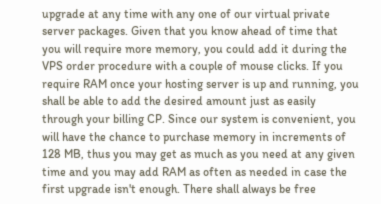upgrade at any time with any one of our virtual private server packages. Given that you know ahead of time that you will require more memory, you could add it during the VPS order procedure with a couple of mouse clicks. If you require RAM once your hosting server is up and running, you shall be able to add the desired amount just as easily through your billing CP. Since our system is convenient, you will have the chance to purchase memory in increments of 128 MB, thus you may get as much as you need at any given time and you may add RAM as often as needed in case the first upgrade isn't enough. There shall always be free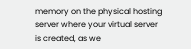memory on the physical hosting server where your virtual server is created, as we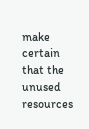make certain that the unused resources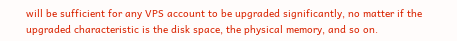will be sufficient for any VPS account to be upgraded significantly, no matter if the upgraded characteristic is the disk space, the physical memory, and so on.